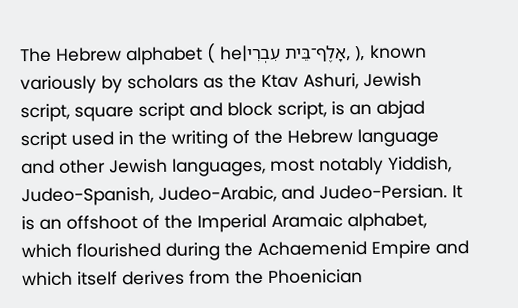The Hebrew alphabet ( he|אָלֶף־בֵּית עִבְרִי, ), known variously by scholars as the Ktav Ashuri, Jewish script, square script and block script, is an abjad script used in the writing of the Hebrew language and other Jewish languages, most notably Yiddish, Judeo-Spanish, Judeo-Arabic, and Judeo-Persian. It is an offshoot of the Imperial Aramaic alphabet, which flourished during the Achaemenid Empire and which itself derives from the Phoenician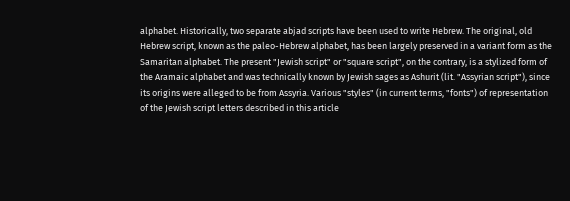alphabet. Historically, two separate abjad scripts have been used to write Hebrew. The original, old Hebrew script, known as the paleo-Hebrew alphabet, has been largely preserved in a variant form as the Samaritan alphabet. The present "Jewish script" or "square script", on the contrary, is a stylized form of the Aramaic alphabet and was technically known by Jewish sages as Ashurit (lit. "Assyrian script"), since its origins were alleged to be from Assyria. Various "styles" (in current terms, "fonts") of representation of the Jewish script letters described in this article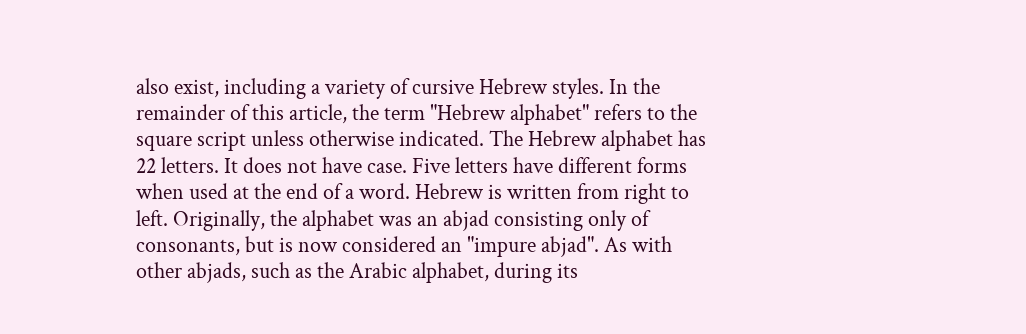also exist, including a variety of cursive Hebrew styles. In the remainder of this article, the term "Hebrew alphabet" refers to the square script unless otherwise indicated. The Hebrew alphabet has 22 letters. It does not have case. Five letters have different forms when used at the end of a word. Hebrew is written from right to left. Originally, the alphabet was an abjad consisting only of consonants, but is now considered an "impure abjad". As with other abjads, such as the Arabic alphabet, during its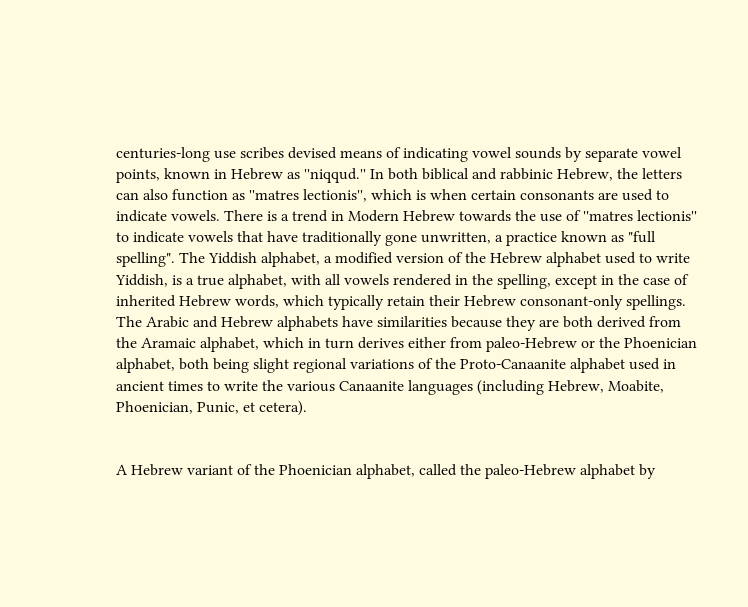centuries-long use scribes devised means of indicating vowel sounds by separate vowel points, known in Hebrew as ''niqqud.'' In both biblical and rabbinic Hebrew, the letters can also function as ''matres lectionis'', which is when certain consonants are used to indicate vowels. There is a trend in Modern Hebrew towards the use of ''matres lectionis'' to indicate vowels that have traditionally gone unwritten, a practice known as "full spelling". The Yiddish alphabet, a modified version of the Hebrew alphabet used to write Yiddish, is a true alphabet, with all vowels rendered in the spelling, except in the case of inherited Hebrew words, which typically retain their Hebrew consonant-only spellings. The Arabic and Hebrew alphabets have similarities because they are both derived from the Aramaic alphabet, which in turn derives either from paleo-Hebrew or the Phoenician alphabet, both being slight regional variations of the Proto-Canaanite alphabet used in ancient times to write the various Canaanite languages (including Hebrew, Moabite, Phoenician, Punic, et cetera).


A Hebrew variant of the Phoenician alphabet, called the paleo-Hebrew alphabet by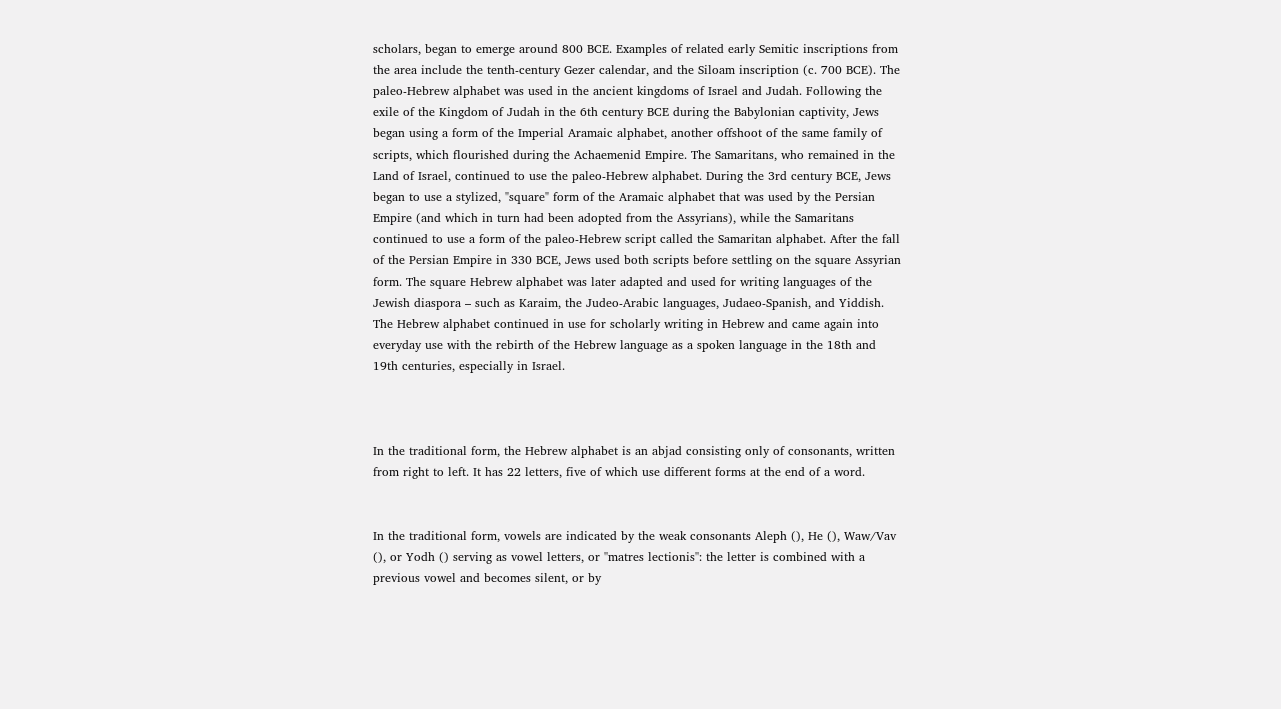scholars, began to emerge around 800 BCE. Examples of related early Semitic inscriptions from the area include the tenth-century Gezer calendar, and the Siloam inscription (c. 700 BCE). The paleo-Hebrew alphabet was used in the ancient kingdoms of Israel and Judah. Following the exile of the Kingdom of Judah in the 6th century BCE during the Babylonian captivity, Jews began using a form of the Imperial Aramaic alphabet, another offshoot of the same family of scripts, which flourished during the Achaemenid Empire. The Samaritans, who remained in the Land of Israel, continued to use the paleo-Hebrew alphabet. During the 3rd century BCE, Jews began to use a stylized, "square" form of the Aramaic alphabet that was used by the Persian Empire (and which in turn had been adopted from the Assyrians), while the Samaritans continued to use a form of the paleo-Hebrew script called the Samaritan alphabet. After the fall of the Persian Empire in 330 BCE, Jews used both scripts before settling on the square Assyrian form. The square Hebrew alphabet was later adapted and used for writing languages of the Jewish diaspora – such as Karaim, the Judeo-Arabic languages, Judaeo-Spanish, and Yiddish. The Hebrew alphabet continued in use for scholarly writing in Hebrew and came again into everyday use with the rebirth of the Hebrew language as a spoken language in the 18th and 19th centuries, especially in Israel.



In the traditional form, the Hebrew alphabet is an abjad consisting only of consonants, written from right to left. It has 22 letters, five of which use different forms at the end of a word.


In the traditional form, vowels are indicated by the weak consonants Aleph (), He (), Waw/Vav (), or Yodh () serving as vowel letters, or ''matres lectionis'': the letter is combined with a previous vowel and becomes silent, or by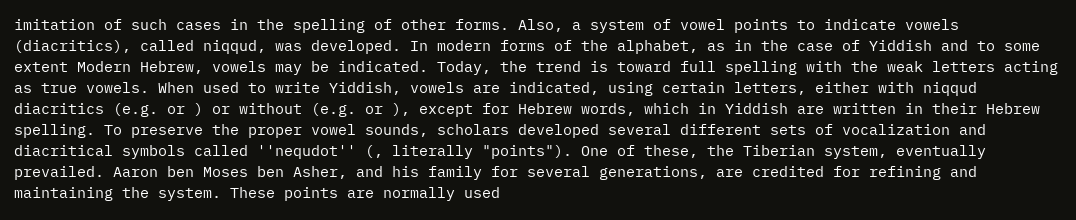imitation of such cases in the spelling of other forms. Also, a system of vowel points to indicate vowels (diacritics), called niqqud, was developed. In modern forms of the alphabet, as in the case of Yiddish and to some extent Modern Hebrew, vowels may be indicated. Today, the trend is toward full spelling with the weak letters acting as true vowels. When used to write Yiddish, vowels are indicated, using certain letters, either with niqqud diacritics (e.g. or ) or without (e.g. or ), except for Hebrew words, which in Yiddish are written in their Hebrew spelling. To preserve the proper vowel sounds, scholars developed several different sets of vocalization and diacritical symbols called ''nequdot'' (, literally "points"). One of these, the Tiberian system, eventually prevailed. Aaron ben Moses ben Asher, and his family for several generations, are credited for refining and maintaining the system. These points are normally used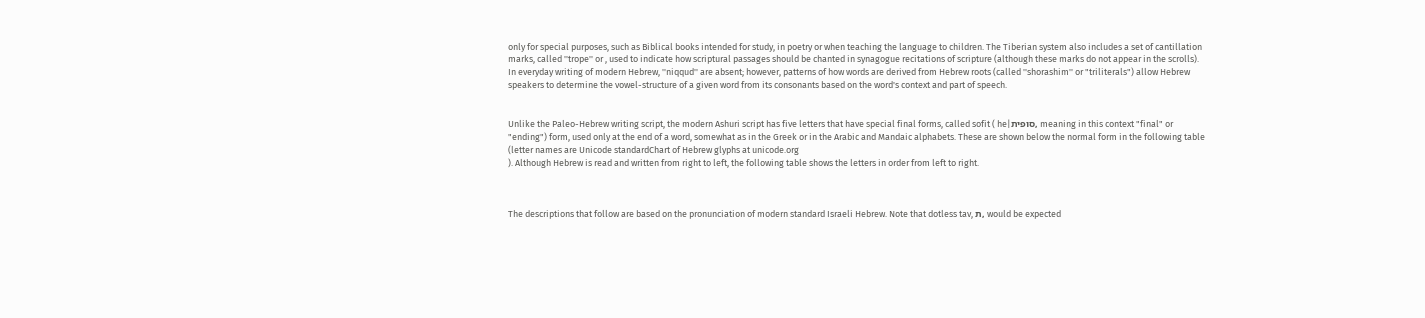only for special purposes, such as Biblical books intended for study, in poetry or when teaching the language to children. The Tiberian system also includes a set of cantillation marks, called ''trope'' or , used to indicate how scriptural passages should be chanted in synagogue recitations of scripture (although these marks do not appear in the scrolls). In everyday writing of modern Hebrew, ''niqqud'' are absent; however, patterns of how words are derived from Hebrew roots (called ''shorashim'' or "triliterals") allow Hebrew speakers to determine the vowel-structure of a given word from its consonants based on the word's context and part of speech.


Unlike the Paleo-Hebrew writing script, the modern Ashuri script has five letters that have special final forms, called sofit ( he|סופית, meaning in this context "final" or "ending") form, used only at the end of a word, somewhat as in the Greek or in the Arabic and Mandaic alphabets. These are shown below the normal form in the following table (letter names are Unicode standardChart of Hebrew glyphs at unicode.org
). Although Hebrew is read and written from right to left, the following table shows the letters in order from left to right.



The descriptions that follow are based on the pronunciation of modern standard Israeli Hebrew. Note that dotless tav, ת, would be expected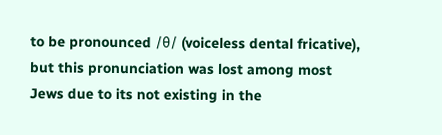to be pronounced /θ/ (voiceless dental fricative), but this pronunciation was lost among most Jews due to its not existing in the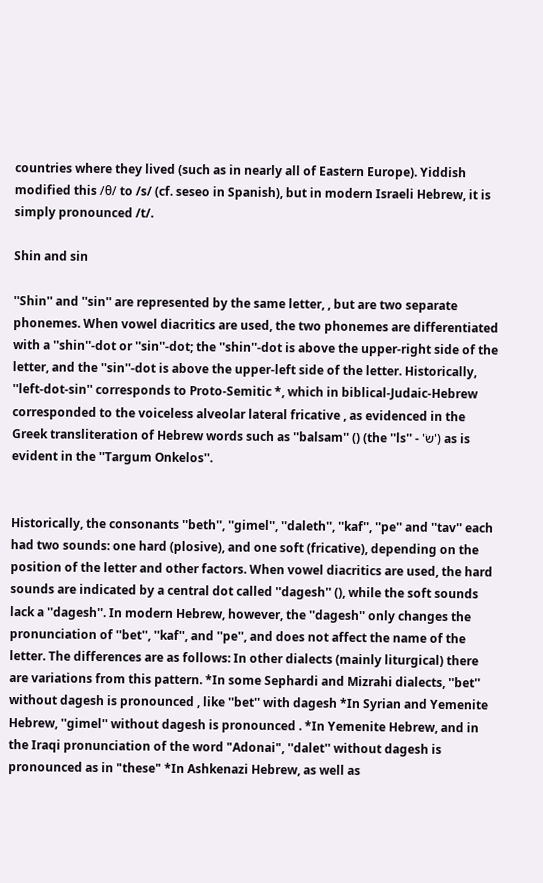countries where they lived (such as in nearly all of Eastern Europe). Yiddish modified this /θ/ to /s/ (cf. seseo in Spanish), but in modern Israeli Hebrew, it is simply pronounced /t/.

Shin and sin

''Shin'' and ''sin'' are represented by the same letter, , but are two separate phonemes. When vowel diacritics are used, the two phonemes are differentiated with a ''shin''-dot or ''sin''-dot; the ''shin''-dot is above the upper-right side of the letter, and the ''sin''-dot is above the upper-left side of the letter. Historically, ''left-dot-sin'' corresponds to Proto-Semitic *, which in biblical-Judaic-Hebrew corresponded to the voiceless alveolar lateral fricative , as evidenced in the Greek transliteration of Hebrew words such as ''balsam'' () (the ''ls'' - 'שׂ') as is evident in the ''Targum Onkelos''.


Historically, the consonants ''beth'', ''gimel'', ''daleth'', ''kaf'', ''pe'' and ''tav'' each had two sounds: one hard (plosive), and one soft (fricative), depending on the position of the letter and other factors. When vowel diacritics are used, the hard sounds are indicated by a central dot called ''dagesh'' (), while the soft sounds lack a ''dagesh''. In modern Hebrew, however, the ''dagesh'' only changes the pronunciation of ''bet'', ''kaf'', and ''pe'', and does not affect the name of the letter. The differences are as follows: In other dialects (mainly liturgical) there are variations from this pattern. *In some Sephardi and Mizrahi dialects, ''bet'' without dagesh is pronounced , like ''bet'' with dagesh *In Syrian and Yemenite Hebrew, ''gimel'' without dagesh is pronounced . *In Yemenite Hebrew, and in the Iraqi pronunciation of the word "Adonai", ''dalet'' without dagesh is pronounced as in "these" *In Ashkenazi Hebrew, as well as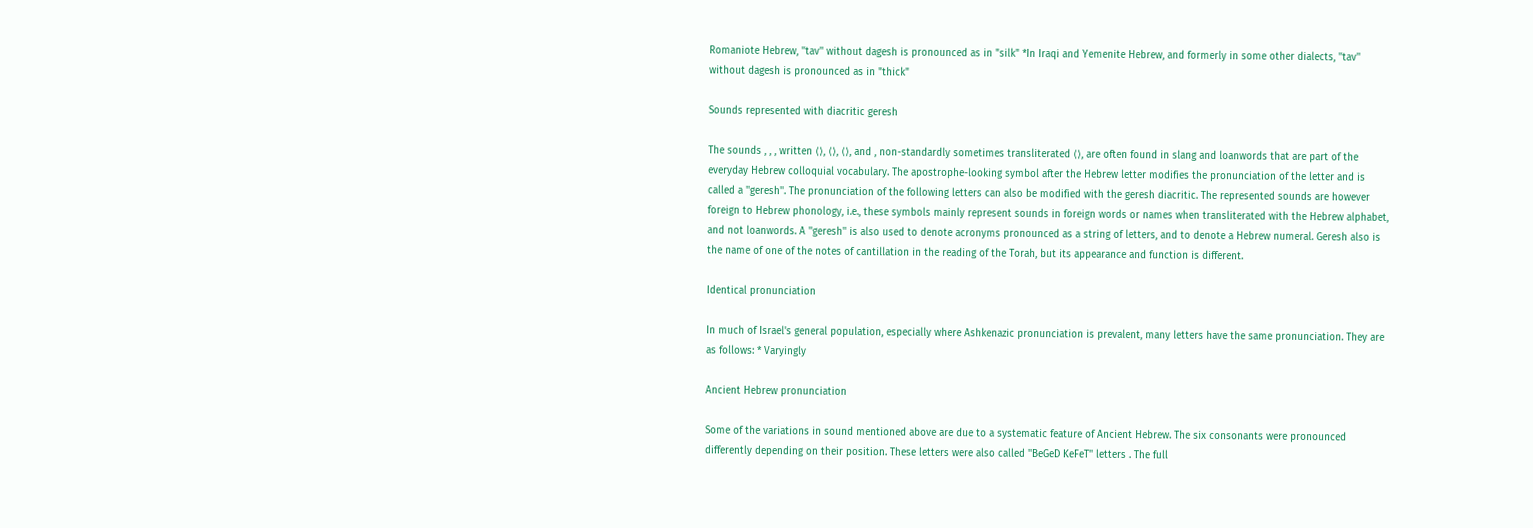Romaniote Hebrew, ''tav'' without dagesh is pronounced as in "silk" *In Iraqi and Yemenite Hebrew, and formerly in some other dialects, ''tav'' without dagesh is pronounced as in "thick"

Sounds represented with diacritic geresh

The sounds , , , written ⟨⟩, ⟨⟩, ⟨⟩, and , non-standardly sometimes transliterated ⟨⟩, are often found in slang and loanwords that are part of the everyday Hebrew colloquial vocabulary. The apostrophe-looking symbol after the Hebrew letter modifies the pronunciation of the letter and is called a ''geresh''. The pronunciation of the following letters can also be modified with the geresh diacritic. The represented sounds are however foreign to Hebrew phonology, i.e., these symbols mainly represent sounds in foreign words or names when transliterated with the Hebrew alphabet, and not loanwords. A ''geresh'' is also used to denote acronyms pronounced as a string of letters, and to denote a Hebrew numeral. Geresh also is the name of one of the notes of cantillation in the reading of the Torah, but its appearance and function is different.

Identical pronunciation

In much of Israel's general population, especially where Ashkenazic pronunciation is prevalent, many letters have the same pronunciation. They are as follows: * Varyingly

Ancient Hebrew pronunciation

Some of the variations in sound mentioned above are due to a systematic feature of Ancient Hebrew. The six consonants were pronounced differently depending on their position. These letters were also called ''BeGeD KeFeT'' letters . The full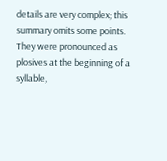details are very complex; this summary omits some points. They were pronounced as plosives at the beginning of a syllable,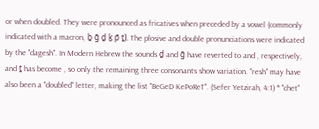or when doubled. They were pronounced as fricatives when preceded by a vowel (commonly indicated with a macron, ḇ ḡ ḏ ḵ p̄ ṯ). The plosive and double pronunciations were indicated by the ''dagesh''. In Modern Hebrew the sounds ḏ and ḡ have reverted to and , respectively, and ṯ has become , so only the remaining three consonants show variation. ''resh'' may have also been a "doubled" letter, making the list ''BeGeD KePoReT''. (Sefer Yetzirah, 4:1) * ''chet''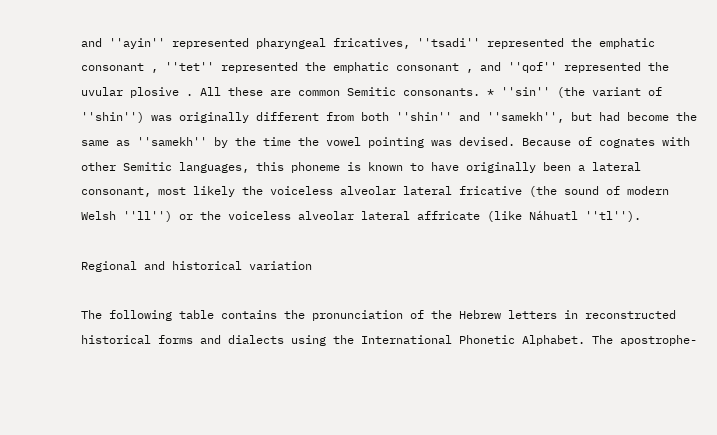and ''ayin'' represented pharyngeal fricatives, ''tsadi'' represented the emphatic consonant , ''tet'' represented the emphatic consonant , and ''qof'' represented the uvular plosive . All these are common Semitic consonants. * ''sin'' (the variant of ''shin'') was originally different from both ''shin'' and ''samekh'', but had become the same as ''samekh'' by the time the vowel pointing was devised. Because of cognates with other Semitic languages, this phoneme is known to have originally been a lateral consonant, most likely the voiceless alveolar lateral fricative (the sound of modern Welsh ''ll'') or the voiceless alveolar lateral affricate (like Náhuatl ''tl'').

Regional and historical variation

The following table contains the pronunciation of the Hebrew letters in reconstructed historical forms and dialects using the International Phonetic Alphabet. The apostrophe-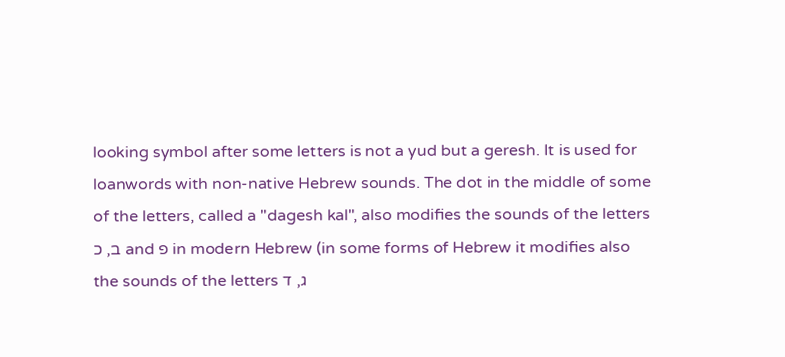looking symbol after some letters is not a yud but a geresh. It is used for loanwords with non-native Hebrew sounds. The dot in the middle of some of the letters, called a "dagesh kal", also modifies the sounds of the letters ב, כ and פ in modern Hebrew (in some forms of Hebrew it modifies also the sounds of the letters ג, ד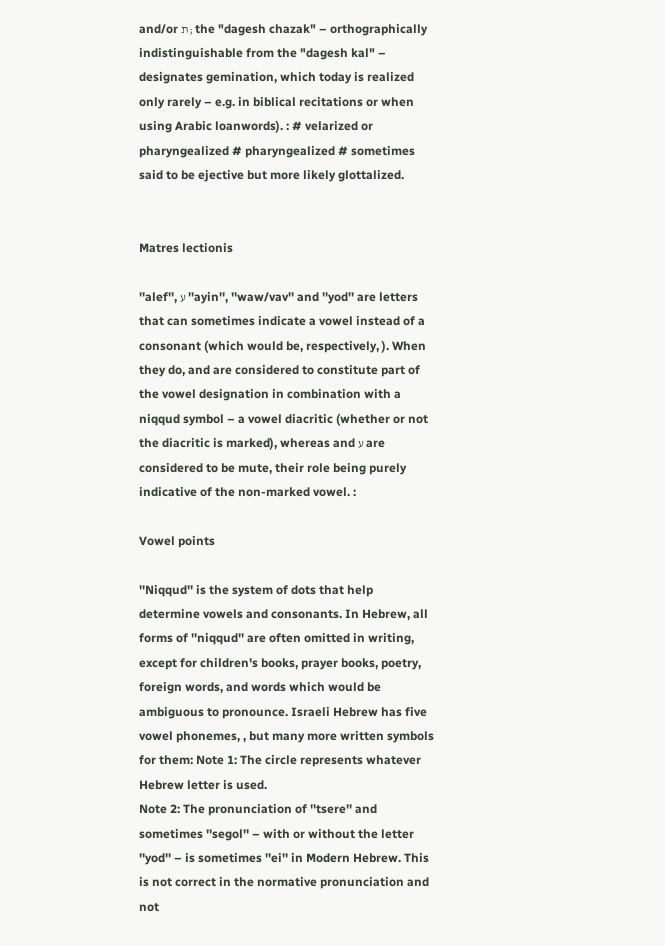and/or ת; the "dagesh chazak" – orthographically indistinguishable from the "dagesh kal" – designates gemination, which today is realized only rarely – e.g. in biblical recitations or when using Arabic loanwords). : # velarized or pharyngealized # pharyngealized # sometimes said to be ejective but more likely glottalized.


Matres lectionis

''alef'', ע ''ayin'', ''waw/vav'' and ''yod'' are letters that can sometimes indicate a vowel instead of a consonant (which would be, respectively, ). When they do, and are considered to constitute part of the vowel designation in combination with a niqqud symbol – a vowel diacritic (whether or not the diacritic is marked), whereas and ע are considered to be mute, their role being purely indicative of the non-marked vowel. :

Vowel points

''Niqqud'' is the system of dots that help determine vowels and consonants. In Hebrew, all forms of ''niqqud'' are often omitted in writing, except for children's books, prayer books, poetry, foreign words, and words which would be ambiguous to pronounce. Israeli Hebrew has five vowel phonemes, , but many more written symbols for them: Note 1: The circle represents whatever Hebrew letter is used.
Note 2: The pronunciation of ''tsere'' and sometimes ''segol'' – with or without the letter ''yod'' – is sometimes ''ei'' in Modern Hebrew. This is not correct in the normative pronunciation and not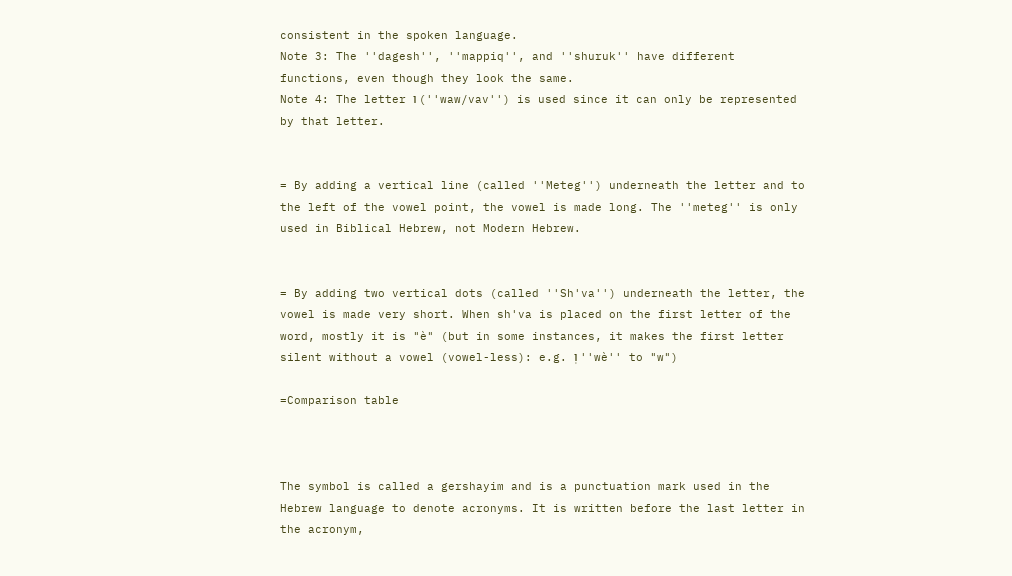consistent in the spoken language.
Note 3: The ''dagesh'', ''mappiq'', and ''shuruk'' have different functions, even though they look the same.
Note 4: The letter ו (''waw/vav'') is used since it can only be represented by that letter.


= By adding a vertical line (called ''Meteg'') underneath the letter and to the left of the vowel point, the vowel is made long. The ''meteg'' is only used in Biblical Hebrew, not Modern Hebrew.


= By adding two vertical dots (called ''Sh'va'') underneath the letter, the vowel is made very short. When sh'va is placed on the first letter of the word, mostly it is "è" (but in some instances, it makes the first letter silent without a vowel (vowel-less): e.g. וְ ''wè'' to "w")

=Comparison table



The symbol is called a gershayim and is a punctuation mark used in the Hebrew language to denote acronyms. It is written before the last letter in the acronym,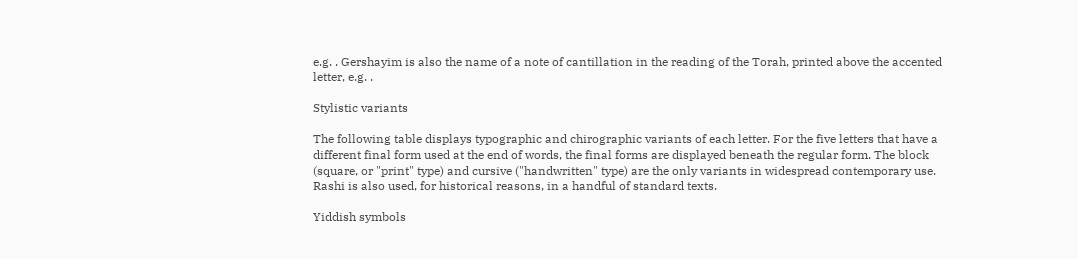e.g. . Gershayim is also the name of a note of cantillation in the reading of the Torah, printed above the accented letter, e.g. .

Stylistic variants

The following table displays typographic and chirographic variants of each letter. For the five letters that have a different final form used at the end of words, the final forms are displayed beneath the regular form. The block (square, or "print" type) and cursive ("handwritten" type) are the only variants in widespread contemporary use. Rashi is also used, for historical reasons, in a handful of standard texts.

Yiddish symbols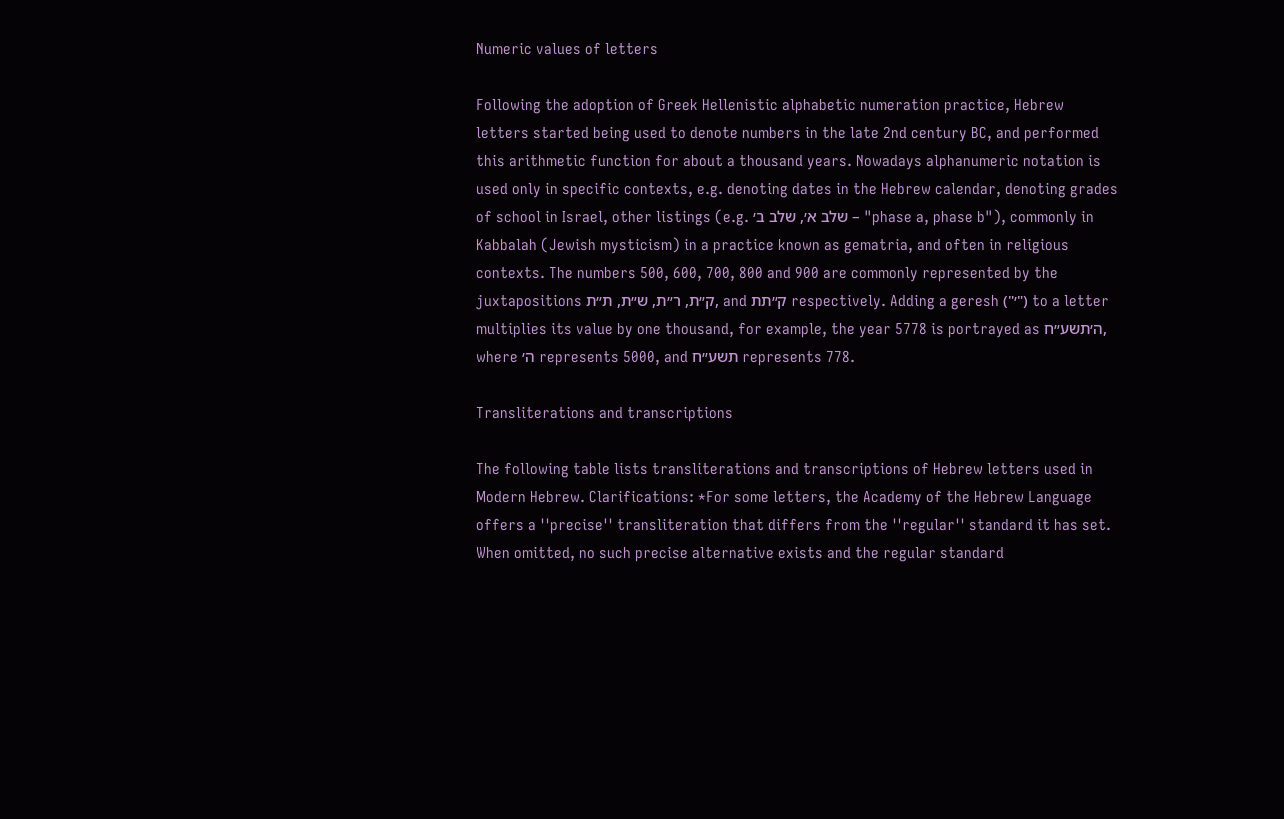Numeric values of letters

Following the adoption of Greek Hellenistic alphabetic numeration practice, Hebrew letters started being used to denote numbers in the late 2nd century BC, and performed this arithmetic function for about a thousand years. Nowadays alphanumeric notation is used only in specific contexts, e.g. denoting dates in the Hebrew calendar, denoting grades of school in Israel, other listings (e.g. שלב א׳, שלב ב׳ – "phase a, phase b"), commonly in Kabbalah (Jewish mysticism) in a practice known as gematria, and often in religious contexts. The numbers 500, 600, 700, 800 and 900 are commonly represented by the juxtapositions ק״ת, ר״ת, ש״ת, ת״ת, and ק״תת respectively. Adding a geresh ("׳") to a letter multiplies its value by one thousand, for example, the year 5778 is portrayed as ה׳תשע״ח, where ה׳ represents 5000, and תשע״ח represents 778.

Transliterations and transcriptions

The following table lists transliterations and transcriptions of Hebrew letters used in Modern Hebrew. Clarifications: *For some letters, the Academy of the Hebrew Language offers a ''precise'' transliteration that differs from the ''regular'' standard it has set. When omitted, no such precise alternative exists and the regular standard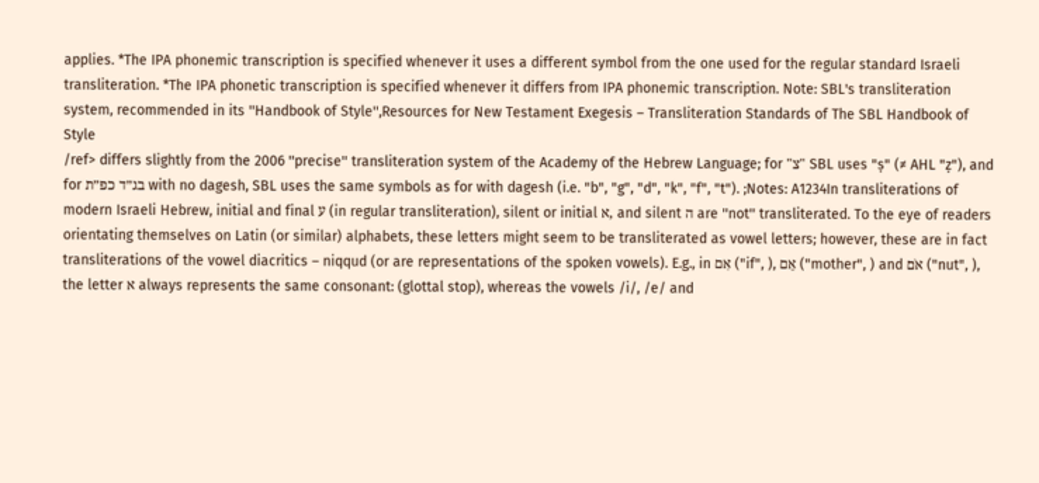applies. *The IPA phonemic transcription is specified whenever it uses a different symbol from the one used for the regular standard Israeli transliteration. *The IPA phonetic transcription is specified whenever it differs from IPA phonemic transcription. Note: SBL's transliteration system, recommended in its ''Handbook of Style'',Resources for New Testament Exegesis – Transliteration Standards of The SBL Handbook of Style
/ref> differs slightly from the 2006 ''precise'' transliteration system of the Academy of the Hebrew Language; for "צ" SBL uses "ṣ" (≠ AHL "ẓ"), and for בג״ד כפ״ת with no dagesh, SBL uses the same symbols as for with dagesh (i.e. "b", "g", "d", "k", "f", "t"). ;Notes: A1234In transliterations of modern Israeli Hebrew, initial and final ע (in regular transliteration), silent or initial א, and silent ה are ''not'' transliterated. To the eye of readers orientating themselves on Latin (or similar) alphabets, these letters might seem to be transliterated as vowel letters; however, these are in fact transliterations of the vowel diacritics – niqqud (or are representations of the spoken vowels). E.g., in אִם ("if", ), אֵם ("mother", ) and אֹם ("nut", ), the letter א always represents the same consonant: (glottal stop), whereas the vowels /i/, /e/ and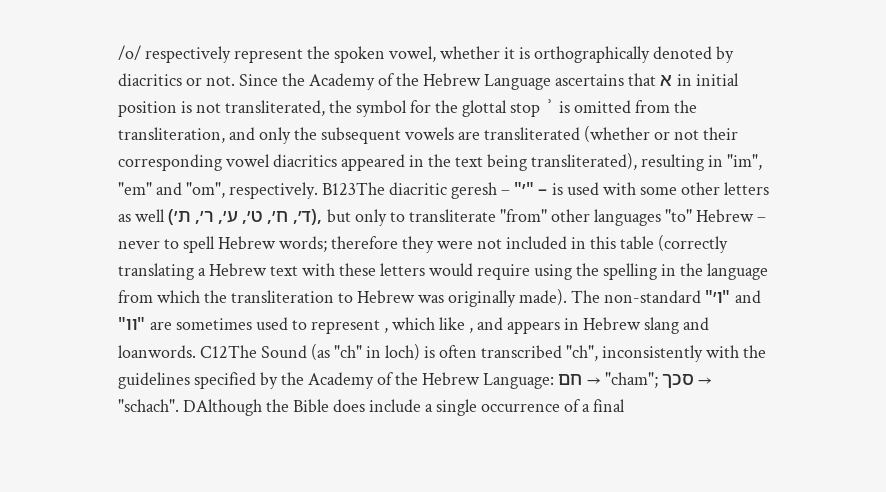/o/ respectively represent the spoken vowel, whether it is orthographically denoted by diacritics or not. Since the Academy of the Hebrew Language ascertains that א in initial position is not transliterated, the symbol for the glottal stop  ʾ  is omitted from the transliteration, and only the subsequent vowels are transliterated (whether or not their corresponding vowel diacritics appeared in the text being transliterated), resulting in "im", "em" and "om", respectively. B123The diacritic geresh – "׳" – is used with some other letters as well (ד׳, ח׳, ט׳, ע׳, ר׳, ת׳), but only to transliterate ''from'' other languages ''to'' Hebrew – never to spell Hebrew words; therefore they were not included in this table (correctly translating a Hebrew text with these letters would require using the spelling in the language from which the transliteration to Hebrew was originally made). The non-standard "ו׳" and "וו" are sometimes used to represent , which like , and appears in Hebrew slang and loanwords. C12The Sound (as "ch" in loch) is often transcribed "ch", inconsistently with the guidelines specified by the Academy of the Hebrew Language: חם → "cham"; סכך → "schach". DAlthough the Bible does include a single occurrence of a final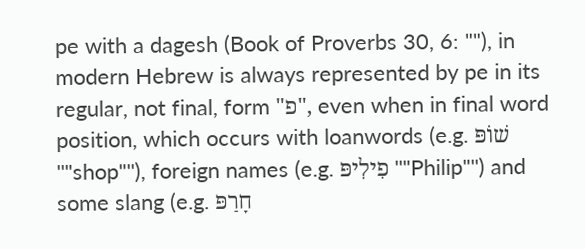pe with a dagesh (Book of Proverbs 30, 6: ""), in modern Hebrew is always represented by pe in its regular, not final, form "פ", even when in final word position, which occurs with loanwords (e.g. שׁוֹפּ ''"shop"''), foreign names (e.g. פִילִיפּ ''"Philip"'') and some slang (e.g. חָרַפּ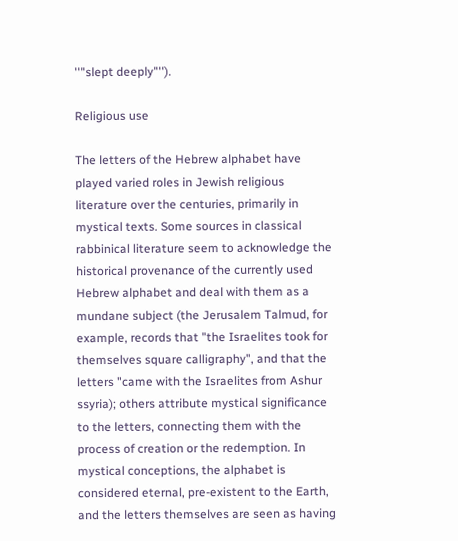''"slept deeply"'').

Religious use

The letters of the Hebrew alphabet have played varied roles in Jewish religious literature over the centuries, primarily in mystical texts. Some sources in classical rabbinical literature seem to acknowledge the historical provenance of the currently used Hebrew alphabet and deal with them as a mundane subject (the Jerusalem Talmud, for example, records that "the Israelites took for themselves square calligraphy", and that the letters "came with the Israelites from Ashur ssyria); others attribute mystical significance to the letters, connecting them with the process of creation or the redemption. In mystical conceptions, the alphabet is considered eternal, pre-existent to the Earth, and the letters themselves are seen as having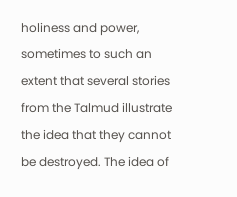holiness and power, sometimes to such an extent that several stories from the Talmud illustrate the idea that they cannot be destroyed. The idea of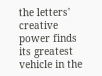the letters' creative power finds its greatest vehicle in the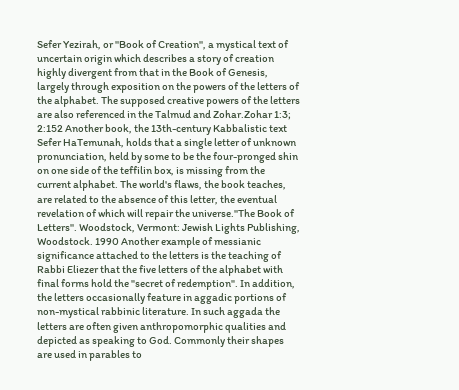Sefer Yezirah, or ''Book of Creation'', a mystical text of uncertain origin which describes a story of creation highly divergent from that in the Book of Genesis, largely through exposition on the powers of the letters of the alphabet. The supposed creative powers of the letters are also referenced in the Talmud and Zohar.Zohar 1:3; 2:152 Another book, the 13th-century Kabbalistic text Sefer HaTemunah, holds that a single letter of unknown pronunciation, held by some to be the four-pronged shin on one side of the teffilin box, is missing from the current alphabet. The world's flaws, the book teaches, are related to the absence of this letter, the eventual revelation of which will repair the universe.''The Book of Letters''. Woodstock, Vermont: Jewish Lights Publishing, Woodstock. 1990 Another example of messianic significance attached to the letters is the teaching of Rabbi Eliezer that the five letters of the alphabet with final forms hold the "secret of redemption". In addition, the letters occasionally feature in aggadic portions of non-mystical rabbinic literature. In such aggada the letters are often given anthropomorphic qualities and depicted as speaking to God. Commonly their shapes are used in parables to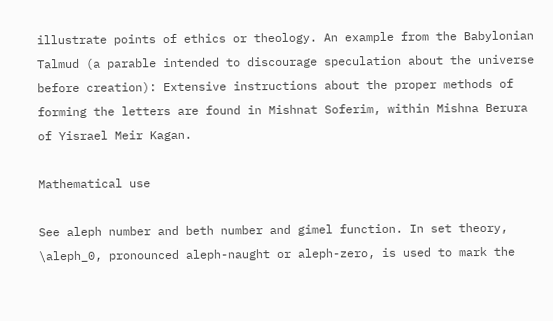illustrate points of ethics or theology. An example from the Babylonian Talmud (a parable intended to discourage speculation about the universe before creation): Extensive instructions about the proper methods of forming the letters are found in Mishnat Soferim, within Mishna Berura of Yisrael Meir Kagan.

Mathematical use

See aleph number and beth number and gimel function. In set theory, \aleph_0, pronounced aleph-naught or aleph-zero, is used to mark the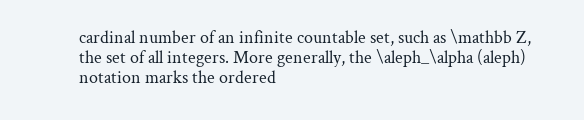cardinal number of an infinite countable set, such as \mathbb Z, the set of all integers. More generally, the \aleph_\alpha (aleph) notation marks the ordered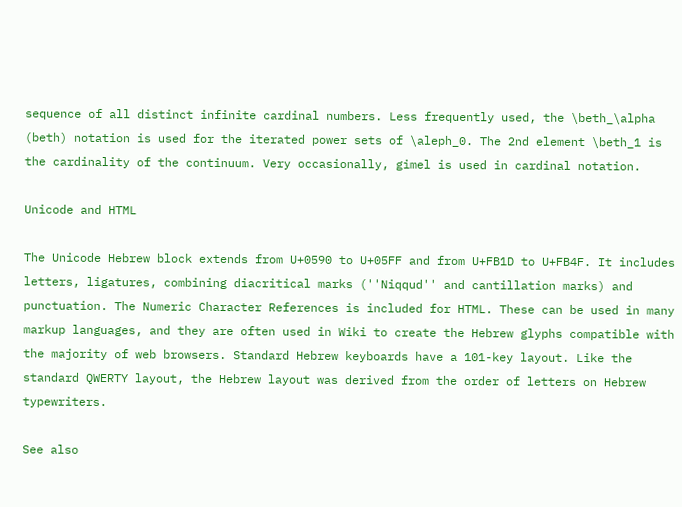sequence of all distinct infinite cardinal numbers. Less frequently used, the \beth_\alpha (beth) notation is used for the iterated power sets of \aleph_0. The 2nd element \beth_1 is the cardinality of the continuum. Very occasionally, gimel is used in cardinal notation.

Unicode and HTML

The Unicode Hebrew block extends from U+0590 to U+05FF and from U+FB1D to U+FB4F. It includes letters, ligatures, combining diacritical marks (''Niqqud'' and cantillation marks) and punctuation. The Numeric Character References is included for HTML. These can be used in many markup languages, and they are often used in Wiki to create the Hebrew glyphs compatible with the majority of web browsers. Standard Hebrew keyboards have a 101-key layout. Like the standard QWERTY layout, the Hebrew layout was derived from the order of letters on Hebrew typewriters.

See also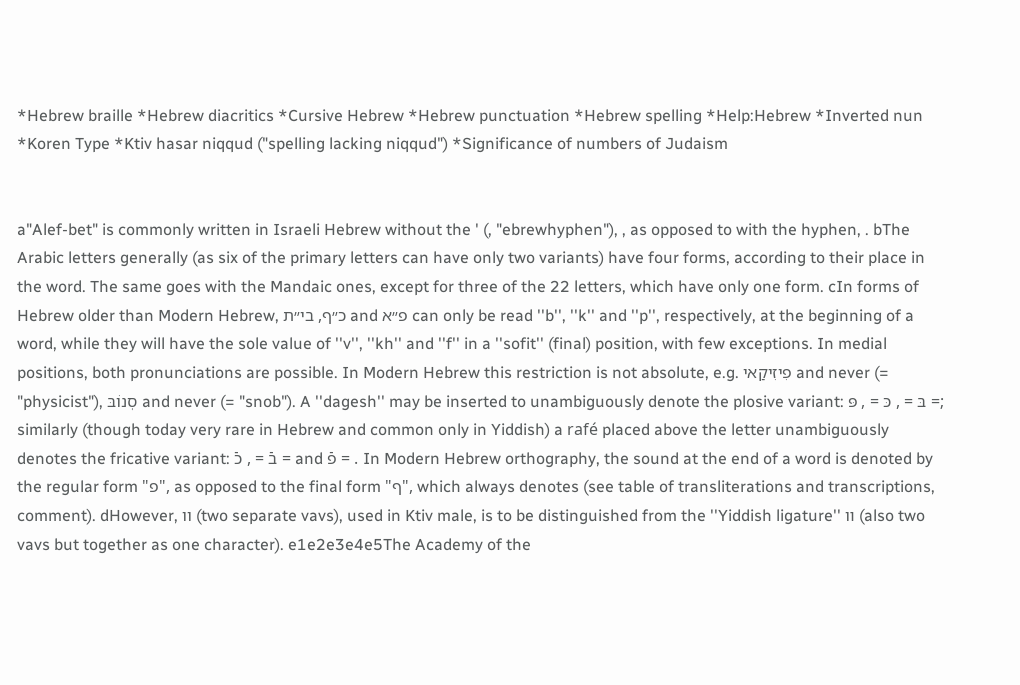*Hebrew braille *Hebrew diacritics *Cursive Hebrew *Hebrew punctuation *Hebrew spelling *Help:Hebrew *Inverted nun *Koren Type *Ktiv hasar niqqud ("spelling lacking niqqud") *Significance of numbers of Judaism


a"Alef-bet" is commonly written in Israeli Hebrew without the ' (, "ebrewhyphen"), , as opposed to with the hyphen, . bThe Arabic letters generally (as six of the primary letters can have only two variants) have four forms, according to their place in the word. The same goes with the Mandaic ones, except for three of the 22 letters, which have only one form. cIn forms of Hebrew older than Modern Hebrew, כ״ף, בי״ת and פ״א can only be read ''b'', ''k'' and ''p'', respectively, at the beginning of a word, while they will have the sole value of ''v'', ''kh'' and ''f'' in a ''sofit'' (final) position, with few exceptions. In medial positions, both pronunciations are possible. In Modern Hebrew this restriction is not absolute, e.g. פִיזִיקַאי and never (= "physicist"), סְנוֹבּ and never (= "snob"). A ''dagesh'' may be inserted to unambiguously denote the plosive variant: בּ = , כּ = , פּ =; similarly (though today very rare in Hebrew and common only in Yiddish) a rafé placed above the letter unambiguously denotes the fricative variant: בֿ = , כֿ = and פֿ = . In Modern Hebrew orthography, the sound at the end of a word is denoted by the regular form "פ", as opposed to the final form "ף", which always denotes (see table of transliterations and transcriptions, comment). dHowever, וו (two separate vavs), used in Ktiv male, is to be distinguished from the ''Yiddish ligature'' װ (also two vavs but together as one character). e1e2e3e4e5The Academy of the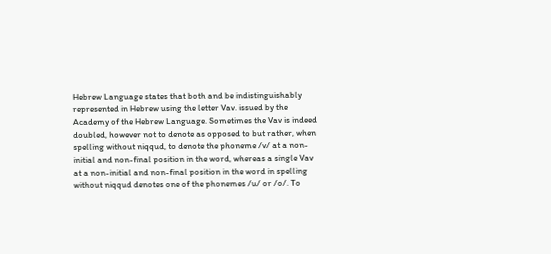Hebrew Language states that both and be indistinguishably represented in Hebrew using the letter Vav. issued by the Academy of the Hebrew Language. Sometimes the Vav is indeed doubled, however not to denote as opposed to but rather, when spelling without niqqud, to denote the phoneme /v/ at a non-initial and non-final position in the word, whereas a single Vav at a non-initial and non-final position in the word in spelling without niqqud denotes one of the phonemes /u/ or /o/. To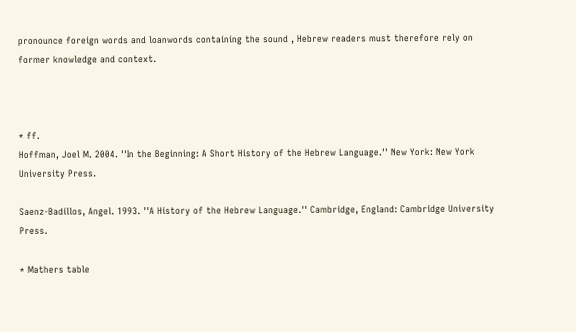pronounce foreign words and loanwords containing the sound , Hebrew readers must therefore rely on former knowledge and context.



* ff.
Hoffman, Joel M. 2004. ''In the Beginning: A Short History of the Hebrew Language.'' New York: New York University Press.

Saenz-Badillos, Angel. 1993. ''A History of the Hebrew Language.'' Cambridge, England: Cambridge University Press.

* Mathers table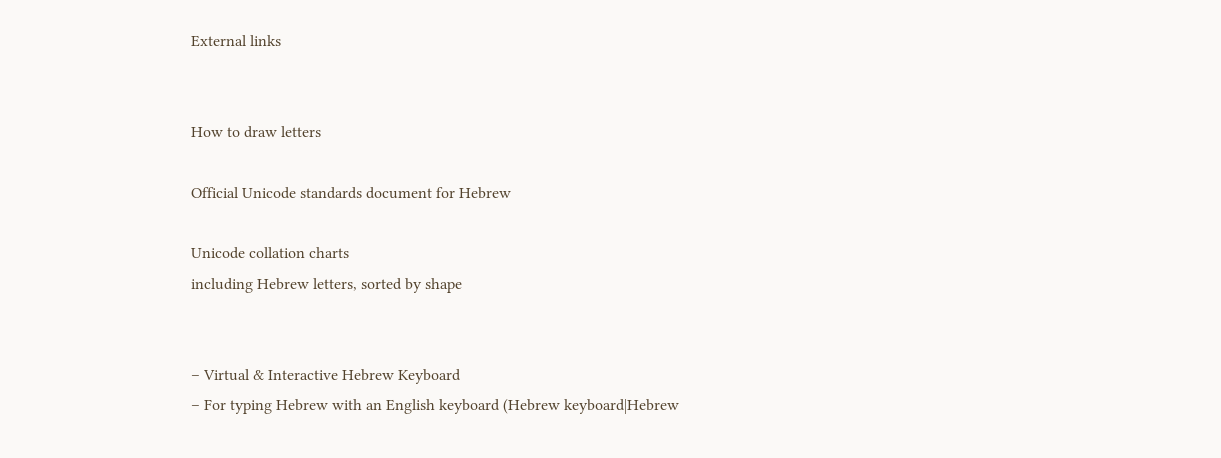External links


How to draw letters

Official Unicode standards document for Hebrew

Unicode collation charts
including Hebrew letters, sorted by shape


– Virtual & Interactive Hebrew Keyboard
– For typing Hebrew with an English keyboard (Hebrew keyboard|Hebrew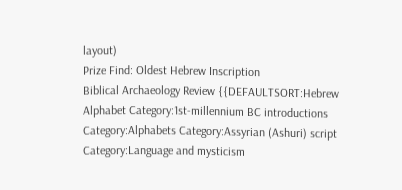layout)
Prize Find: Oldest Hebrew Inscription
Biblical Archaeology Review {{DEFAULTSORT:Hebrew Alphabet Category:1st-millennium BC introductions Category:Alphabets Category:Assyrian (Ashuri) script Category:Language and mysticism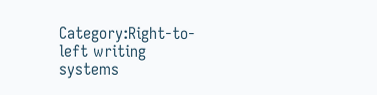Category:Right-to-left writing systems